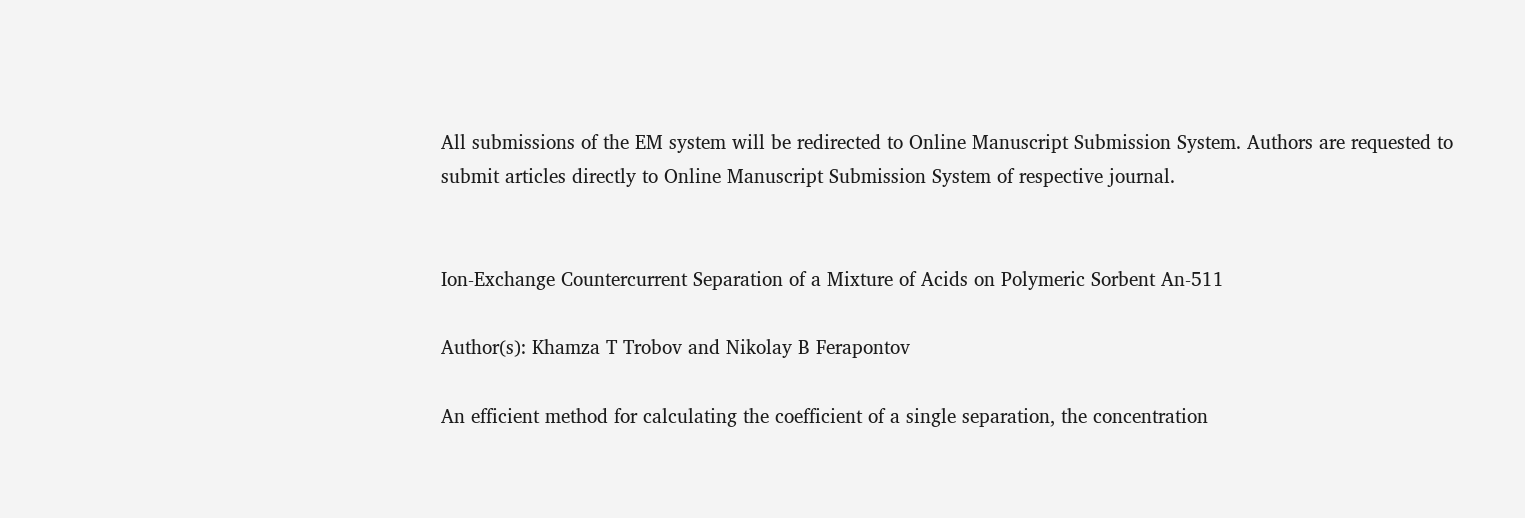All submissions of the EM system will be redirected to Online Manuscript Submission System. Authors are requested to submit articles directly to Online Manuscript Submission System of respective journal.


Ion-Exchange Countercurrent Separation of a Mixture of Acids on Polymeric Sorbent An-511

Author(s): Khamza T Trobov and Nikolay B Ferapontov

An efficient method for calculating the coefficient of a single separation, the concentration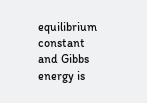equilibrium constant and Gibbs energy is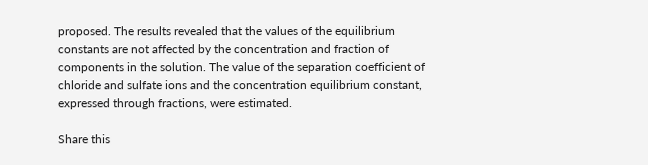proposed. The results revealed that the values of the equilibrium constants are not affected by the concentration and fraction of components in the solution. The value of the separation coefficient of chloride and sulfate ions and the concentration equilibrium constant, expressed through fractions, were estimated.

Share this